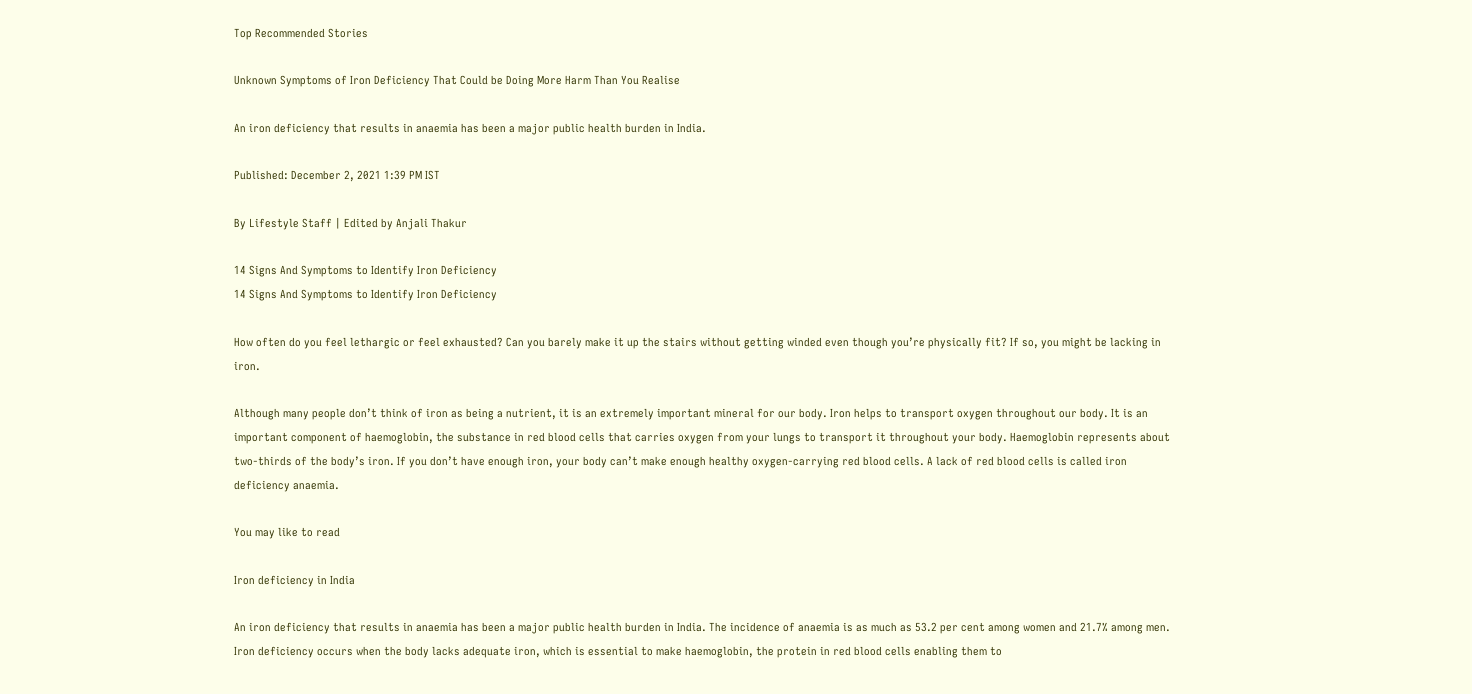Top Recommended Stories

Unknown Symptoms of Iron Deficiency That Could be Doing More Harm Than You Realise

An iron deficiency that results in anaemia has been a major public health burden in India.

Published: December 2, 2021 1:39 PM IST

By Lifestyle Staff | Edited by Anjali Thakur

14 Signs And Symptoms to Identify Iron Deficiency
14 Signs And Symptoms to Identify Iron Deficiency

How often do you feel lethargic or feel exhausted? Can you barely make it up the stairs without getting winded even though you’re physically fit? If so, you might be lacking in iron.

Although many people don’t think of iron as being a nutrient, it is an extremely important mineral for our body. Iron helps to transport oxygen throughout our body. It is an important component of haemoglobin, the substance in red blood cells that carries oxygen from your lungs to transport it throughout your body. Haemoglobin represents about two-thirds of the body’s iron. If you don’t have enough iron, your body can’t make enough healthy oxygen-carrying red blood cells. A lack of red blood cells is called iron deficiency anaemia.

You may like to read

Iron deficiency in India

An iron deficiency that results in anaemia has been a major public health burden in India. The incidence of anaemia is as much as 53.2 per cent among women and 21.7% among men. Iron deficiency occurs when the body lacks adequate iron, which is essential to make haemoglobin, the protein in red blood cells enabling them to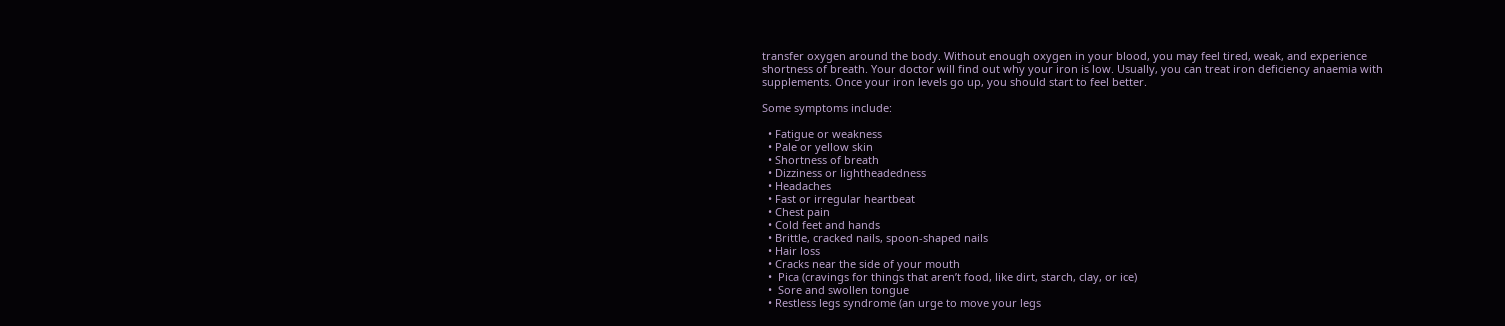transfer oxygen around the body. Without enough oxygen in your blood, you may feel tired, weak, and experience shortness of breath. Your doctor will find out why your iron is low. Usually, you can treat iron deficiency anaemia with supplements. Once your iron levels go up, you should start to feel better.

Some symptoms include:

  • Fatigue or weakness
  • Pale or yellow skin
  • Shortness of breath
  • Dizziness or lightheadedness
  • Headaches
  • Fast or irregular heartbeat
  • Chest pain
  • Cold feet and hands
  • Brittle, cracked nails, spoon-shaped nails
  • Hair loss
  • Cracks near the side of your mouth
  •  Pica (cravings for things that aren’t food, like dirt, starch, clay, or ice)
  •  Sore and swollen tongue
  • Restless legs syndrome (an urge to move your legs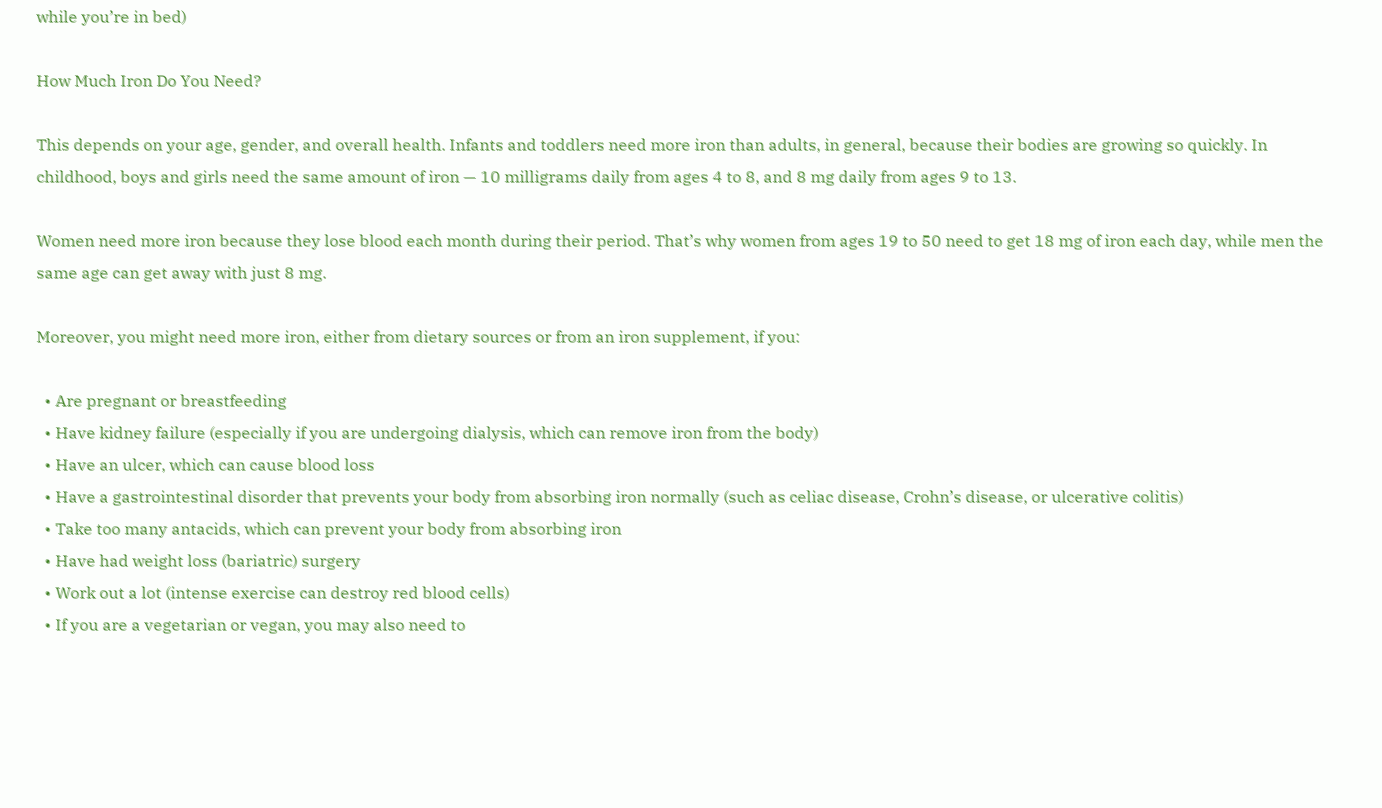while you’re in bed)

How Much Iron Do You Need?

This depends on your age, gender, and overall health. Infants and toddlers need more iron than adults, in general, because their bodies are growing so quickly. In childhood, boys and girls need the same amount of iron — 10 milligrams daily from ages 4 to 8, and 8 mg daily from ages 9 to 13.

Women need more iron because they lose blood each month during their period. That’s why women from ages 19 to 50 need to get 18 mg of iron each day, while men the same age can get away with just 8 mg.

Moreover, you might need more iron, either from dietary sources or from an iron supplement, if you:

  • Are pregnant or breastfeeding
  • Have kidney failure (especially if you are undergoing dialysis, which can remove iron from the body)
  • Have an ulcer, which can cause blood loss
  • Have a gastrointestinal disorder that prevents your body from absorbing iron normally (such as celiac disease, Crohn’s disease, or ulcerative colitis)
  • Take too many antacids, which can prevent your body from absorbing iron
  • Have had weight loss (bariatric) surgery
  • Work out a lot (intense exercise can destroy red blood cells)
  • If you are a vegetarian or vegan, you may also need to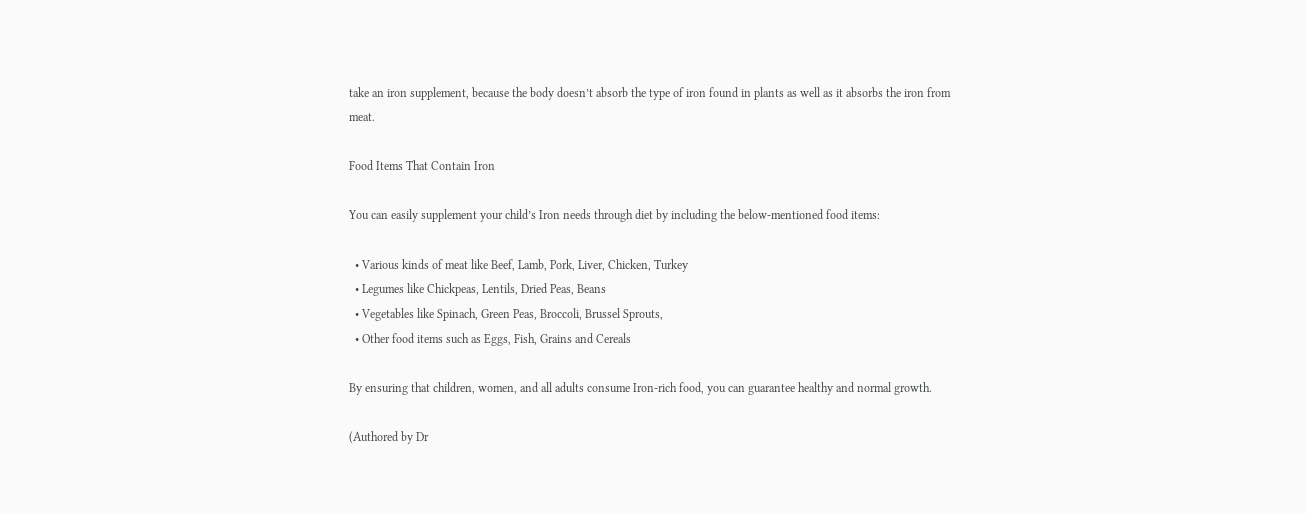take an iron supplement, because the body doesn’t absorb the type of iron found in plants as well as it absorbs the iron from meat.

Food Items That Contain Iron

You can easily supplement your child’s Iron needs through diet by including the below-mentioned food items:

  • Various kinds of meat like Beef, Lamb, Pork, Liver, Chicken, Turkey
  • Legumes like Chickpeas, Lentils, Dried Peas, Beans
  • Vegetables like Spinach, Green Peas, Broccoli, Brussel Sprouts,
  • Other food items such as Eggs, Fish, Grains and Cereals

By ensuring that children, women, and all adults consume Iron-rich food, you can guarantee healthy and normal growth.

(Authored by Dr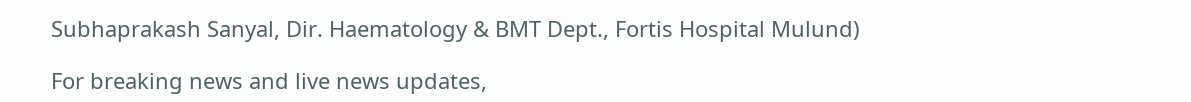Subhaprakash Sanyal, Dir. Haematology & BMT Dept., Fortis Hospital Mulund)

For breaking news and live news updates,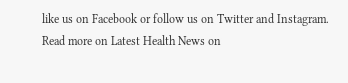like us on Facebook or follow us on Twitter and Instagram. Read more on Latest Health News on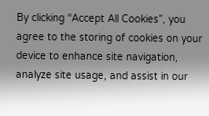By clicking “Accept All Cookies”, you agree to the storing of cookies on your device to enhance site navigation, analyze site usage, and assist in our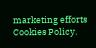marketing efforts Cookies Policy.